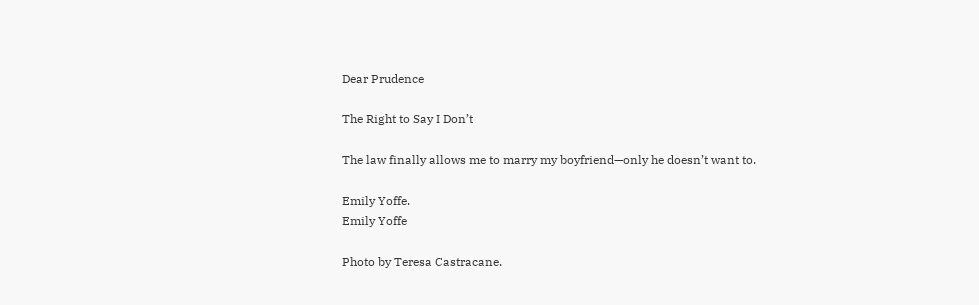Dear Prudence

The Right to Say I Don’t

The law finally allows me to marry my boyfriend—only he doesn’t want to.

Emily Yoffe.
Emily Yoffe

Photo by Teresa Castracane.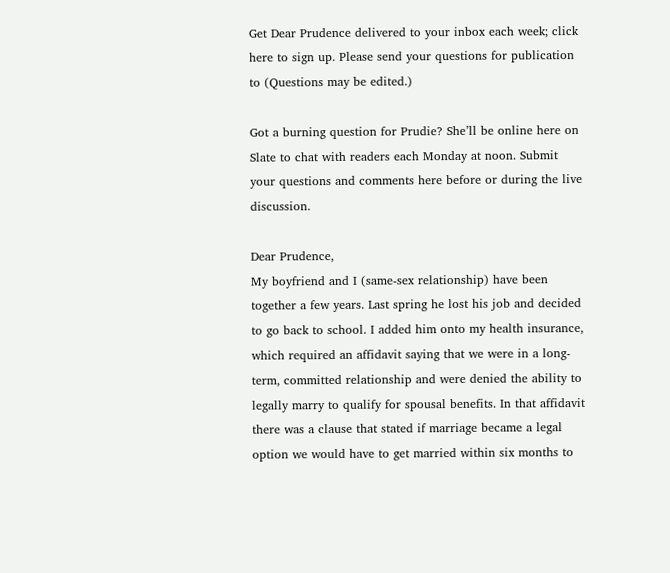Get Dear Prudence delivered to your inbox each week; click here to sign up. Please send your questions for publication to (Questions may be edited.)

Got a burning question for Prudie? She’ll be online here on Slate to chat with readers each Monday at noon. Submit your questions and comments here before or during the live discussion.

Dear Prudence,
My boyfriend and I (same-sex relationship) have been together a few years. Last spring he lost his job and decided to go back to school. I added him onto my health insurance, which required an affidavit saying that we were in a long-term, committed relationship and were denied the ability to legally marry to qualify for spousal benefits. In that affidavit there was a clause that stated if marriage became a legal option we would have to get married within six months to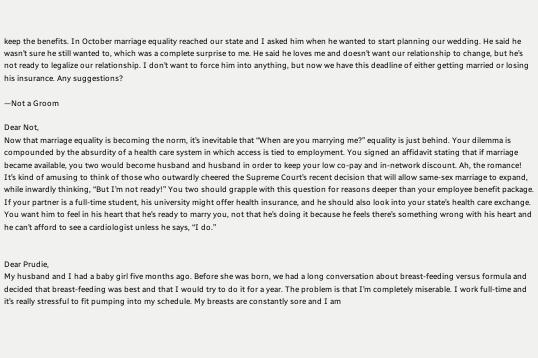keep the benefits. In October marriage equality reached our state and I asked him when he wanted to start planning our wedding. He said he wasn’t sure he still wanted to, which was a complete surprise to me. He said he loves me and doesn’t want our relationship to change, but he’s not ready to legalize our relationship. I don’t want to force him into anything, but now we have this deadline of either getting married or losing his insurance. Any suggestions?

—Not a Groom

Dear Not,
Now that marriage equality is becoming the norm, it’s inevitable that “When are you marrying me?” equality is just behind. Your dilemma is compounded by the absurdity of a health care system in which access is tied to employment. You signed an affidavit stating that if marriage became available, you two would become husband and husband in order to keep your low co-pay and in-network discount. Ah, the romance! It’s kind of amusing to think of those who outwardly cheered the Supreme Court’s recent decision that will allow same-sex marriage to expand, while inwardly thinking, “But I’m not ready!” You two should grapple with this question for reasons deeper than your employee benefit package. If your partner is a full-time student, his university might offer health insurance, and he should also look into your state’s health care exchange. You want him to feel in his heart that he’s ready to marry you, not that he’s doing it because he feels there’s something wrong with his heart and he can’t afford to see a cardiologist unless he says, “I do.”


Dear Prudie,
My husband and I had a baby girl five months ago. Before she was born, we had a long conversation about breast-feeding versus formula and decided that breast-feeding was best and that I would try to do it for a year. The problem is that I’m completely miserable. I work full-time and it’s really stressful to fit pumping into my schedule. My breasts are constantly sore and I am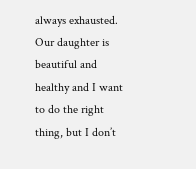always exhausted. Our daughter is beautiful and healthy and I want to do the right thing, but I don’t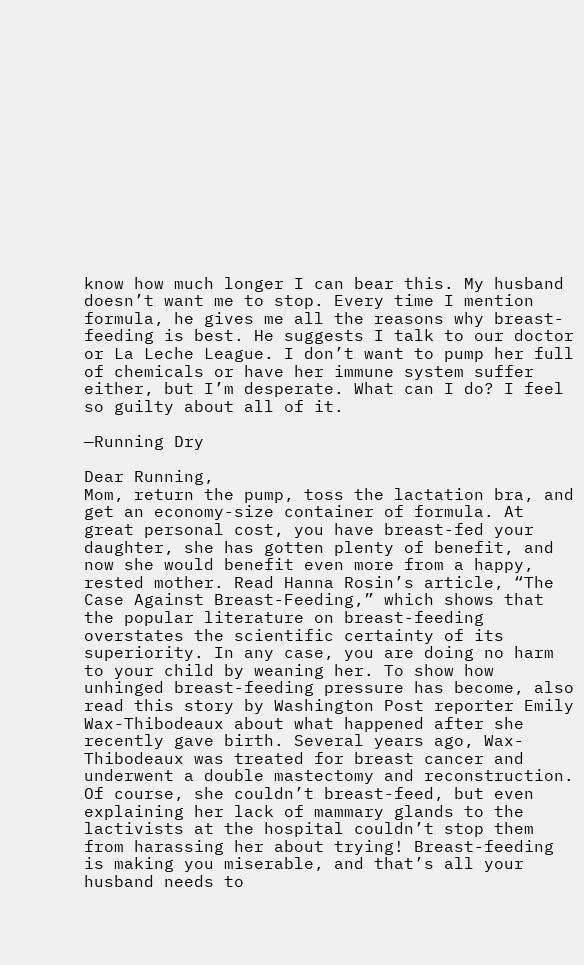know how much longer I can bear this. My husband doesn’t want me to stop. Every time I mention formula, he gives me all the reasons why breast-feeding is best. He suggests I talk to our doctor or La Leche League. I don’t want to pump her full of chemicals or have her immune system suffer either, but I’m desperate. What can I do? I feel so guilty about all of it.

—Running Dry

Dear Running,
Mom, return the pump, toss the lactation bra, and get an economy-size container of formula. At great personal cost, you have breast-fed your daughter, she has gotten plenty of benefit, and now she would benefit even more from a happy, rested mother. Read Hanna Rosin’s article, “The Case Against Breast-Feeding,” which shows that the popular literature on breast-feeding overstates the scientific certainty of its superiority. In any case, you are doing no harm to your child by weaning her. To show how unhinged breast-feeding pressure has become, also read this story by Washington Post reporter Emily Wax-Thibodeaux about what happened after she recently gave birth. Several years ago, Wax-Thibodeaux was treated for breast cancer and underwent a double mastectomy and reconstruction. Of course, she couldn’t breast-feed, but even explaining her lack of mammary glands to the lactivists at the hospital couldn’t stop them from harassing her about trying! Breast-feeding is making you miserable, and that’s all your husband needs to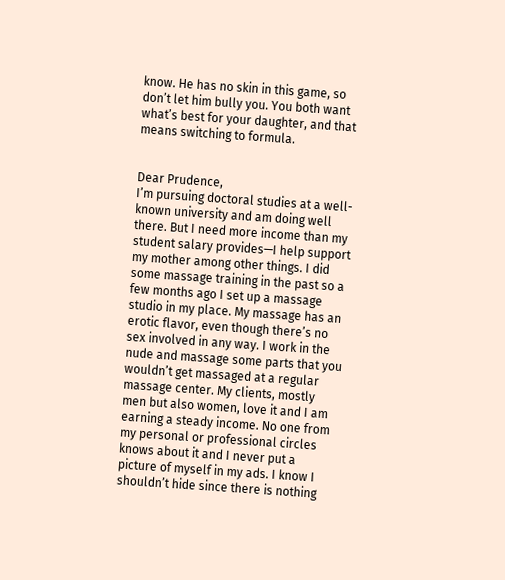know. He has no skin in this game, so don’t let him bully you. You both want what’s best for your daughter, and that means switching to formula.


Dear Prudence,
I’m pursuing doctoral studies at a well-known university and am doing well there. But I need more income than my student salary provides—I help support my mother among other things. I did some massage training in the past so a few months ago I set up a massage studio in my place. My massage has an erotic flavor, even though there’s no sex involved in any way. I work in the nude and massage some parts that you wouldn’t get massaged at a regular massage center. My clients, mostly men but also women, love it and I am earning a steady income. No one from my personal or professional circles knows about it and I never put a picture of myself in my ads. I know I shouldn’t hide since there is nothing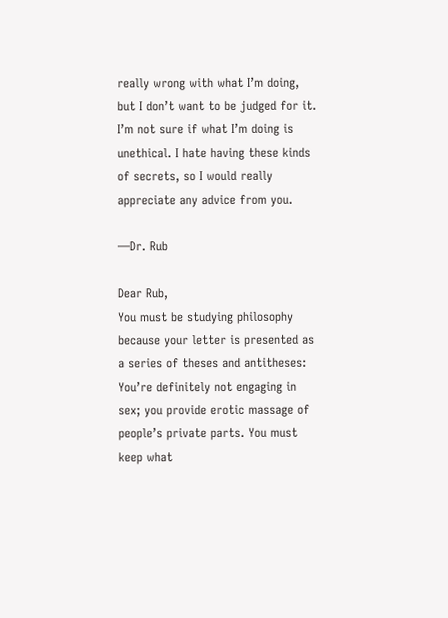really wrong with what I’m doing, but I don’t want to be judged for it. I’m not sure if what I’m doing is unethical. I hate having these kinds of secrets, so I would really appreciate any advice from you.

—Dr. Rub

Dear Rub,
You must be studying philosophy because your letter is presented as a series of theses and antitheses: You’re definitely not engaging in sex; you provide erotic massage of people’s private parts. You must keep what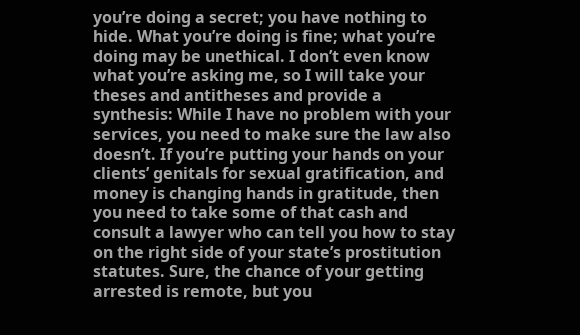you’re doing a secret; you have nothing to hide. What you’re doing is fine; what you’re doing may be unethical. I don’t even know what you’re asking me, so I will take your theses and antitheses and provide a synthesis: While I have no problem with your services, you need to make sure the law also doesn’t. If you’re putting your hands on your clients’ genitals for sexual gratification, and money is changing hands in gratitude, then you need to take some of that cash and consult a lawyer who can tell you how to stay on the right side of your state’s prostitution statutes. Sure, the chance of your getting arrested is remote, but you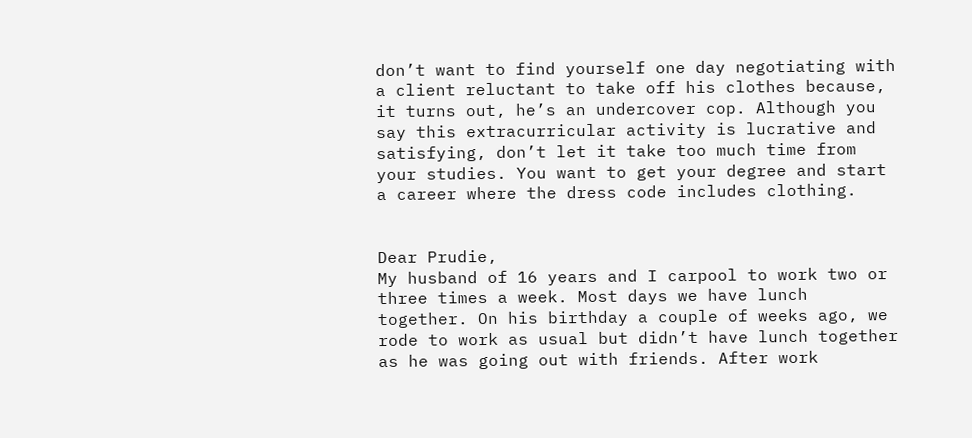don’t want to find yourself one day negotiating with a client reluctant to take off his clothes because, it turns out, he’s an undercover cop. Although you say this extracurricular activity is lucrative and satisfying, don’t let it take too much time from your studies. You want to get your degree and start a career where the dress code includes clothing.


Dear Prudie,
My husband of 16 years and I carpool to work two or three times a week. Most days we have lunch together. On his birthday a couple of weeks ago, we rode to work as usual but didn’t have lunch together as he was going out with friends. After work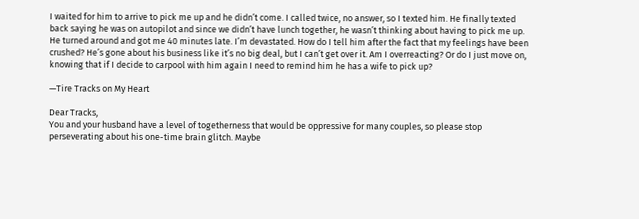I waited for him to arrive to pick me up and he didn’t come. I called twice, no answer, so I texted him. He finally texted back saying he was on autopilot and since we didn’t have lunch together, he wasn’t thinking about having to pick me up. He turned around and got me 40 minutes late. I’m devastated. How do I tell him after the fact that my feelings have been crushed? He’s gone about his business like it’s no big deal, but I can’t get over it. Am I overreacting? Or do I just move on, knowing that if I decide to carpool with him again I need to remind him he has a wife to pick up?

—Tire Tracks on My Heart

Dear Tracks,
You and your husband have a level of togetherness that would be oppressive for many couples, so please stop perseverating about his one-time brain glitch. Maybe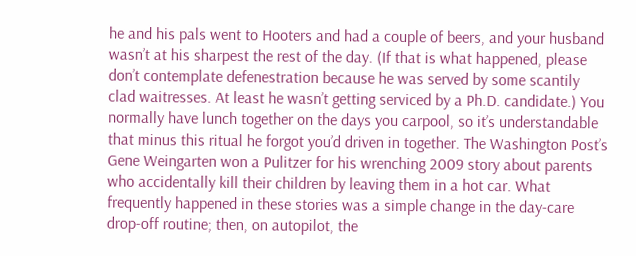he and his pals went to Hooters and had a couple of beers, and your husband wasn’t at his sharpest the rest of the day. (If that is what happened, please don’t contemplate defenestration because he was served by some scantily clad waitresses. At least he wasn’t getting serviced by a Ph.D. candidate.) You normally have lunch together on the days you carpool, so it’s understandable that minus this ritual he forgot you’d driven in together. The Washington Post’s Gene Weingarten won a Pulitzer for his wrenching 2009 story about parents who accidentally kill their children by leaving them in a hot car. What frequently happened in these stories was a simple change in the day-care drop-off routine; then, on autopilot, the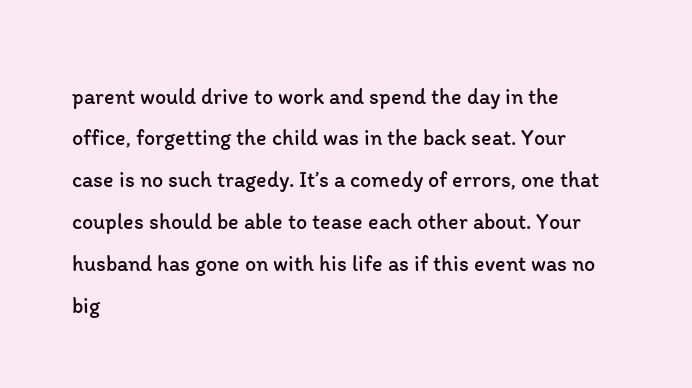parent would drive to work and spend the day in the office, forgetting the child was in the back seat. Your case is no such tragedy. It’s a comedy of errors, one that couples should be able to tease each other about. Your husband has gone on with his life as if this event was no big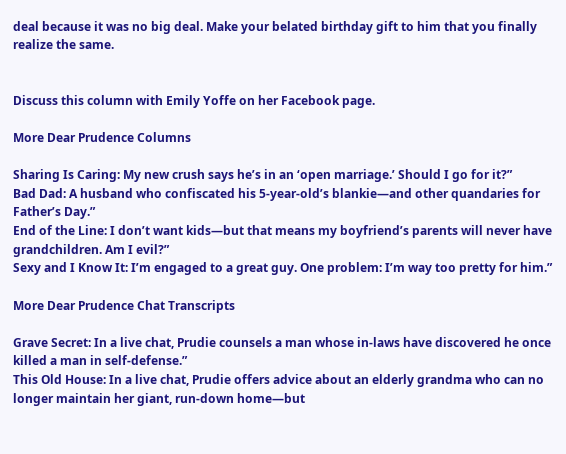deal because it was no big deal. Make your belated birthday gift to him that you finally realize the same.


Discuss this column with Emily Yoffe on her Facebook page.

More Dear Prudence Columns

Sharing Is Caring: My new crush says he’s in an ‘open marriage.’ Should I go for it?”
Bad Dad: A husband who confiscated his 5-year-old’s blankie—and other quandaries for Father’s Day.”
End of the Line: I don’t want kids—but that means my boyfriend’s parents will never have grandchildren. Am I evil?”
Sexy and I Know It: I’m engaged to a great guy. One problem: I’m way too pretty for him.”

More Dear Prudence Chat Transcripts

Grave Secret: In a live chat, Prudie counsels a man whose in-laws have discovered he once killed a man in self-defense.”
This Old House: In a live chat, Prudie offers advice about an elderly grandma who can no longer maintain her giant, run-down home—but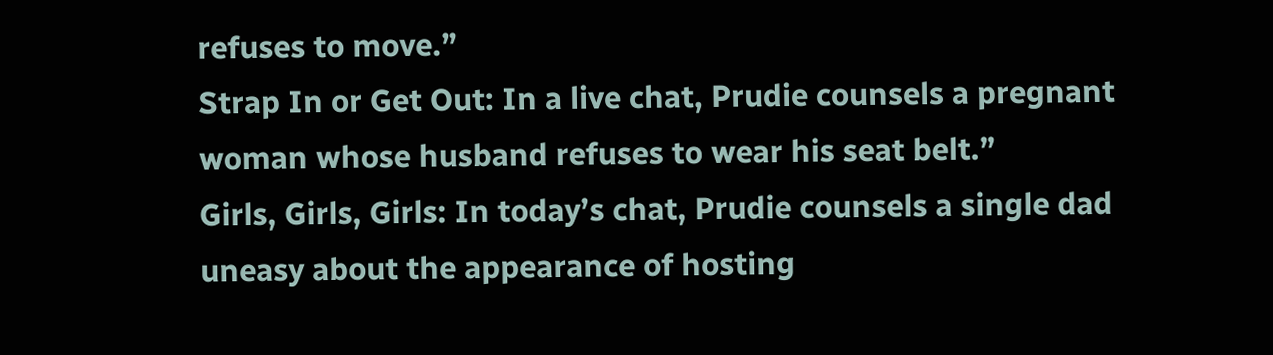refuses to move.”
Strap In or Get Out: In a live chat, Prudie counsels a pregnant woman whose husband refuses to wear his seat belt.”
Girls, Girls, Girls: In today’s chat, Prudie counsels a single dad uneasy about the appearance of hosting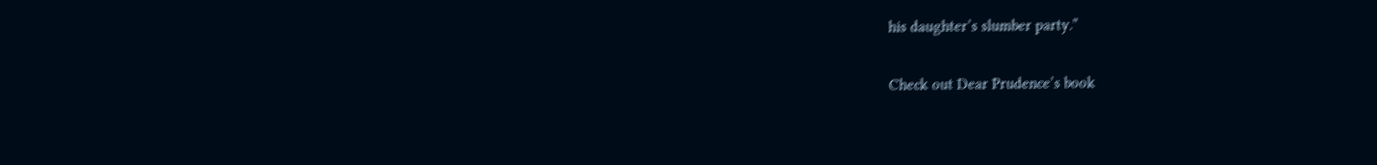his daughter’s slumber party.”

Check out Dear Prudence’s book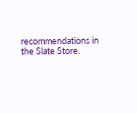recommendations in the Slate Store.